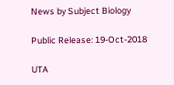News by Subject Biology

Public Release: 19-Oct-2018

UTA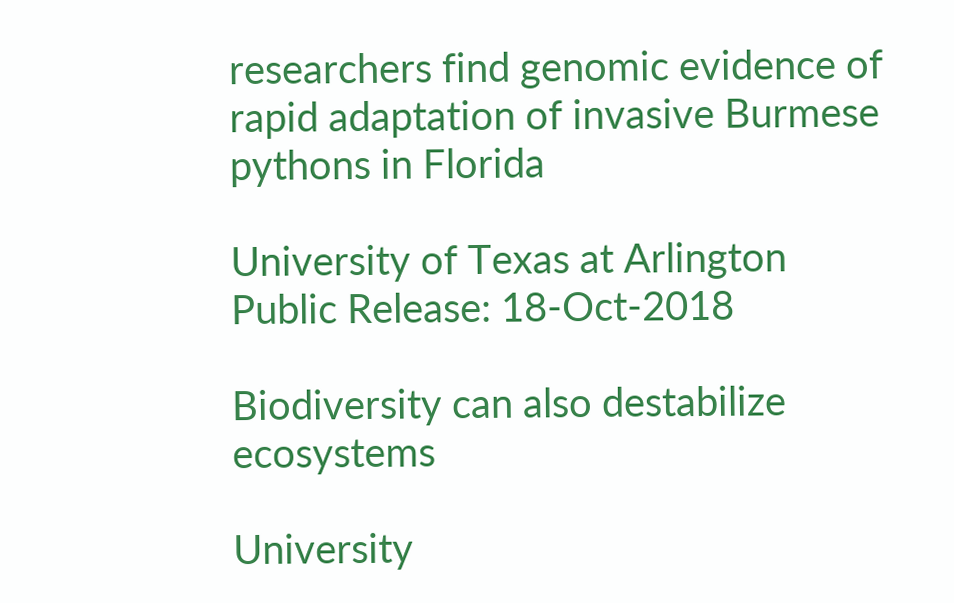researchers find genomic evidence of rapid adaptation of invasive Burmese pythons in Florida

University of Texas at Arlington
Public Release: 18-Oct-2018

Biodiversity can also destabilize ecosystems

University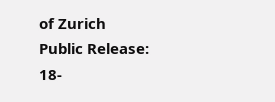of Zurich
Public Release: 18-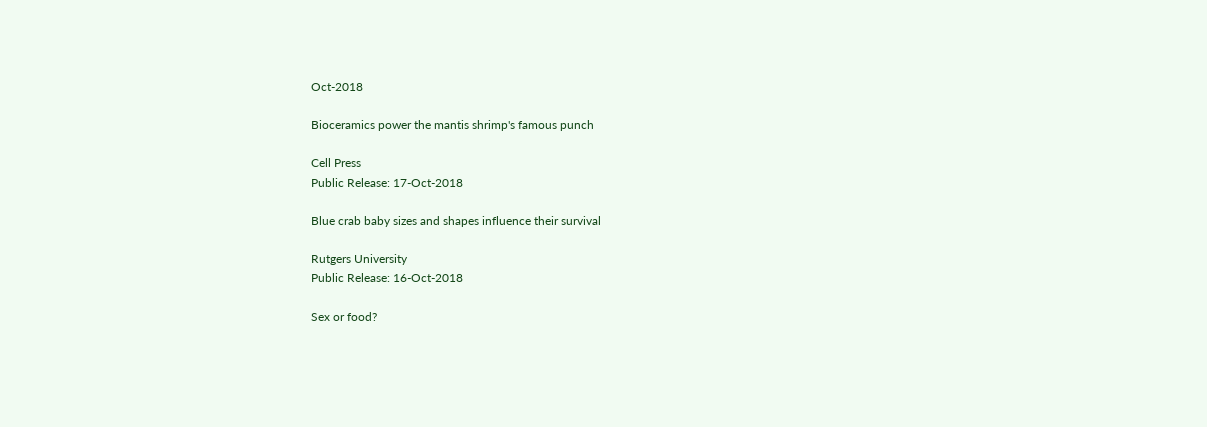Oct-2018

Bioceramics power the mantis shrimp's famous punch

Cell Press
Public Release: 17-Oct-2018

Blue crab baby sizes and shapes influence their survival

Rutgers University
Public Release: 16-Oct-2018

Sex or food?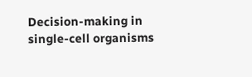Decision-making in single-cell organisms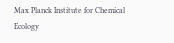Max Planck Institute for Chemical Ecology